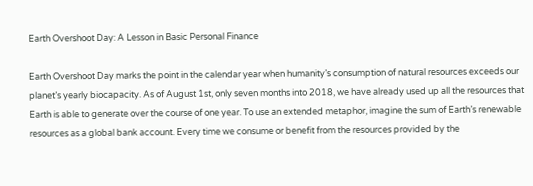Earth Overshoot Day: A Lesson in Basic Personal Finance

Earth Overshoot Day marks the point in the calendar year when humanity’s consumption of natural resources exceeds our planet’s yearly biocapacity. As of August 1st, only seven months into 2018, we have already used up all the resources that Earth is able to generate over the course of one year. To use an extended metaphor, imagine the sum of Earth’s renewable resources as a global bank account. Every time we consume or benefit from the resources provided by the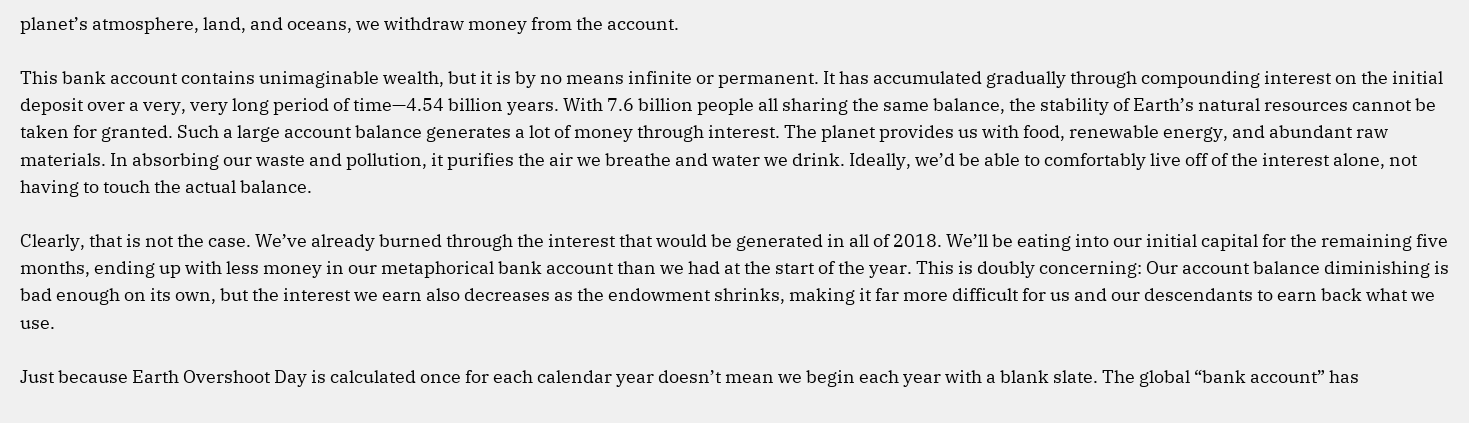planet’s atmosphere, land, and oceans, we withdraw money from the account.

This bank account contains unimaginable wealth, but it is by no means infinite or permanent. It has accumulated gradually through compounding interest on the initial deposit over a very, very long period of time—4.54 billion years. With 7.6 billion people all sharing the same balance, the stability of Earth’s natural resources cannot be taken for granted. Such a large account balance generates a lot of money through interest. The planet provides us with food, renewable energy, and abundant raw materials. In absorbing our waste and pollution, it purifies the air we breathe and water we drink. Ideally, we’d be able to comfortably live off of the interest alone, not having to touch the actual balance.

Clearly, that is not the case. We’ve already burned through the interest that would be generated in all of 2018. We’ll be eating into our initial capital for the remaining five months, ending up with less money in our metaphorical bank account than we had at the start of the year. This is doubly concerning: Our account balance diminishing is bad enough on its own, but the interest we earn also decreases as the endowment shrinks, making it far more difficult for us and our descendants to earn back what we use.

Just because Earth Overshoot Day is calculated once for each calendar year doesn’t mean we begin each year with a blank slate. The global “bank account” has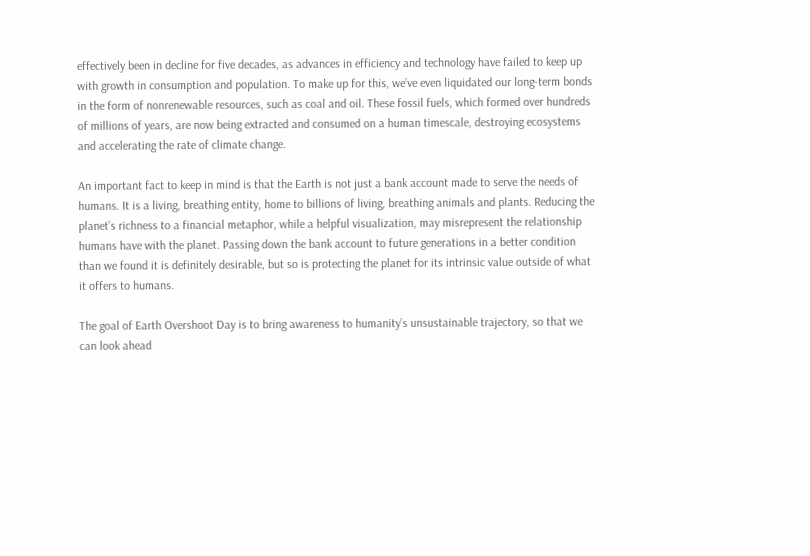effectively been in decline for five decades, as advances in efficiency and technology have failed to keep up with growth in consumption and population. To make up for this, we’ve even liquidated our long-term bonds in the form of nonrenewable resources, such as coal and oil. These fossil fuels, which formed over hundreds of millions of years, are now being extracted and consumed on a human timescale, destroying ecosystems and accelerating the rate of climate change.

An important fact to keep in mind is that the Earth is not just a bank account made to serve the needs of humans. It is a living, breathing entity, home to billions of living, breathing animals and plants. Reducing the planet’s richness to a financial metaphor, while a helpful visualization, may misrepresent the relationship humans have with the planet. Passing down the bank account to future generations in a better condition than we found it is definitely desirable, but so is protecting the planet for its intrinsic value outside of what it offers to humans.

The goal of Earth Overshoot Day is to bring awareness to humanity’s unsustainable trajectory, so that we can look ahead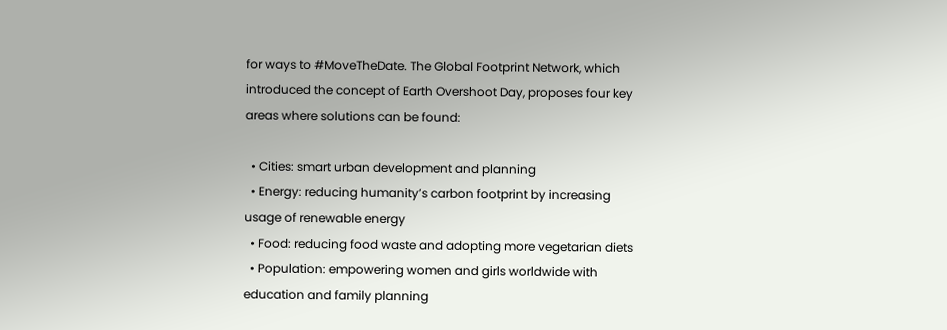for ways to #MoveTheDate. The Global Footprint Network, which introduced the concept of Earth Overshoot Day, proposes four key areas where solutions can be found:

  • Cities: smart urban development and planning
  • Energy: reducing humanity’s carbon footprint by increasing usage of renewable energy
  • Food: reducing food waste and adopting more vegetarian diets
  • Population: empowering women and girls worldwide with education and family planning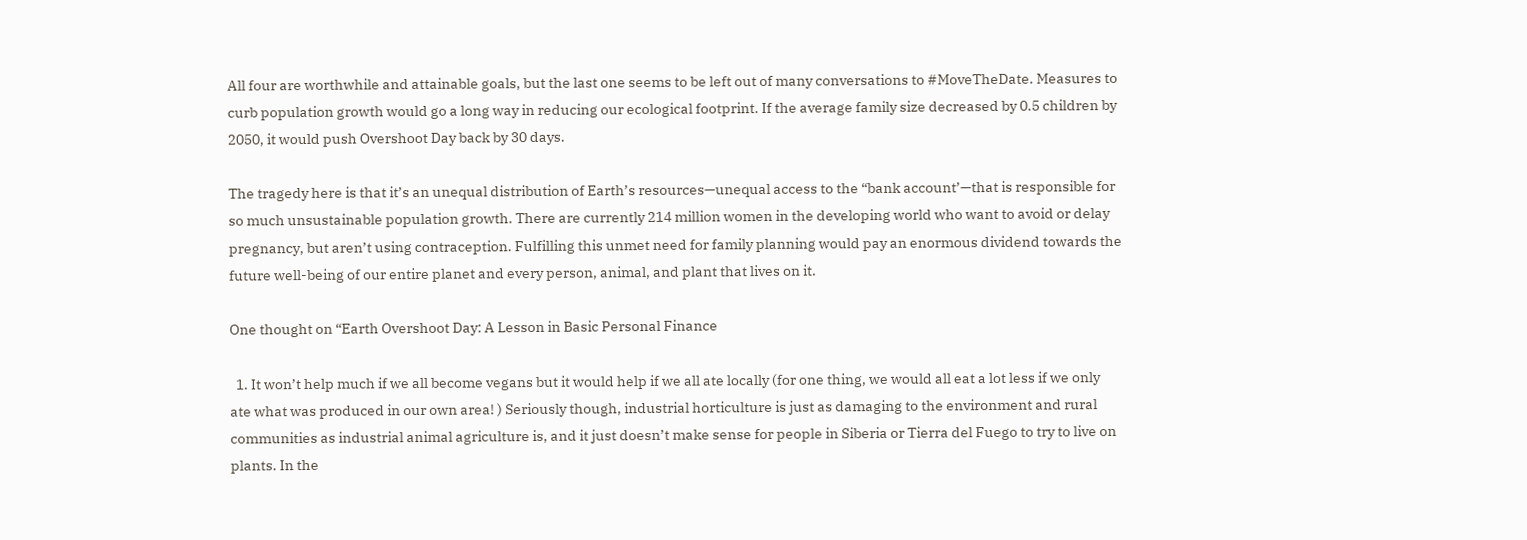All four are worthwhile and attainable goals, but the last one seems to be left out of many conversations to #MoveTheDate. Measures to curb population growth would go a long way in reducing our ecological footprint. If the average family size decreased by 0.5 children by 2050, it would push Overshoot Day back by 30 days.

The tragedy here is that it’s an unequal distribution of Earth’s resources—unequal access to the “bank account’—that is responsible for so much unsustainable population growth. There are currently 214 million women in the developing world who want to avoid or delay pregnancy, but aren’t using contraception. Fulfilling this unmet need for family planning would pay an enormous dividend towards the future well-being of our entire planet and every person, animal, and plant that lives on it.

One thought on “Earth Overshoot Day: A Lesson in Basic Personal Finance

  1. It won’t help much if we all become vegans but it would help if we all ate locally (for one thing, we would all eat a lot less if we only ate what was produced in our own area! ) Seriously though, industrial horticulture is just as damaging to the environment and rural communities as industrial animal agriculture is, and it just doesn’t make sense for people in Siberia or Tierra del Fuego to try to live on plants. In the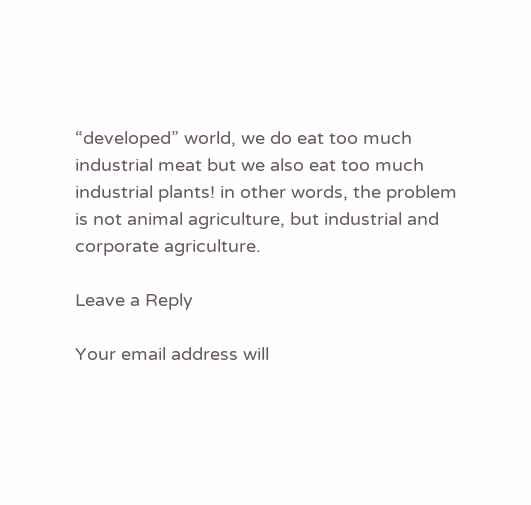“developed” world, we do eat too much industrial meat but we also eat too much industrial plants! in other words, the problem is not animal agriculture, but industrial and corporate agriculture.

Leave a Reply

Your email address will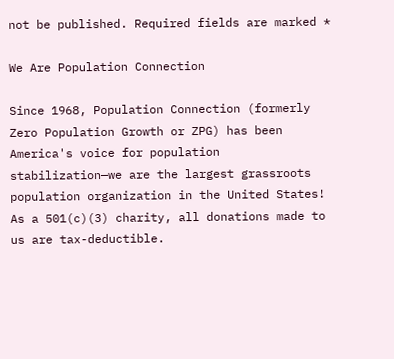not be published. Required fields are marked *

We Are Population Connection

Since 1968, Population Connection (formerly Zero Population Growth or ZPG) has been America's voice for population stabilization—we are the largest grassroots population organization in the United States! As a 501(c)(3) charity, all donations made to us are tax-deductible.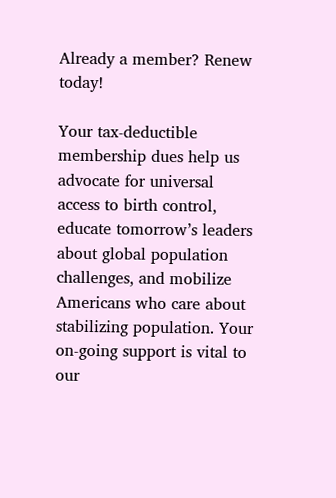Already a member? Renew today!

Your tax-deductible membership dues help us advocate for universal access to birth control, educate tomorrow’s leaders about global population challenges, and mobilize Americans who care about stabilizing population. Your on-going support is vital to our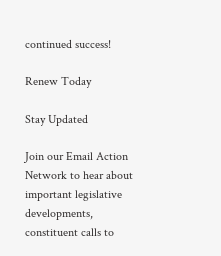continued success!

Renew Today

Stay Updated

Join our Email Action Network to hear about important legislative developments, constituent calls to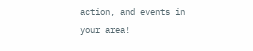action, and events in your area!